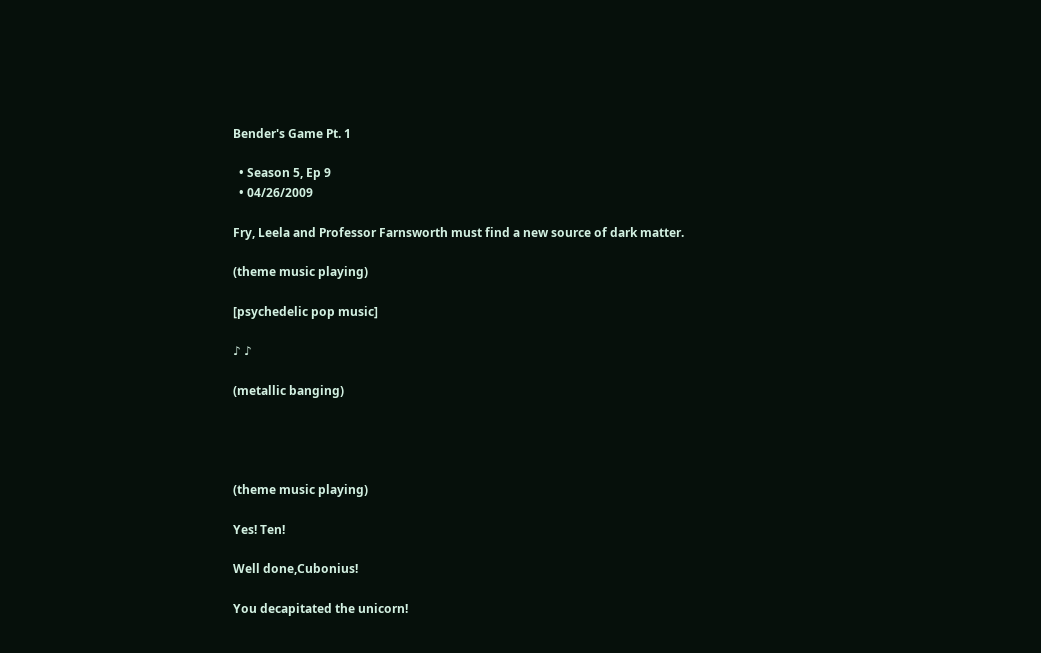Bender's Game Pt. 1

  • Season 5, Ep 9
  • 04/26/2009

Fry, Leela and Professor Farnsworth must find a new source of dark matter.

(theme music playing)

[psychedelic pop music]

♪ ♪

(metallic banging)




(theme music playing)

Yes! Ten!

Well done,Cubonius!

You decapitated the unicorn!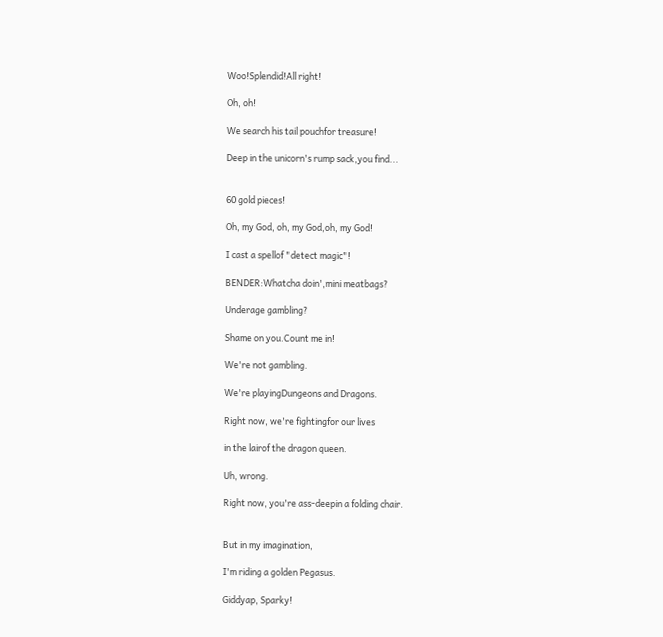Woo!Splendid!All right!

Oh, oh!

We search his tail pouchfor treasure!

Deep in the unicorn's rump sack,you find...


60 gold pieces!

Oh, my God, oh, my God,oh, my God!

I cast a spellof "detect magic"!

BENDER:Whatcha doin',mini meatbags?

Underage gambling?

Shame on you.Count me in!

We're not gambling.

We're playingDungeons and Dragons.

Right now, we're fightingfor our lives

in the lairof the dragon queen.

Uh, wrong.

Right now, you're ass-deepin a folding chair.


But in my imagination,

I'm riding a golden Pegasus.

Giddyap, Sparky!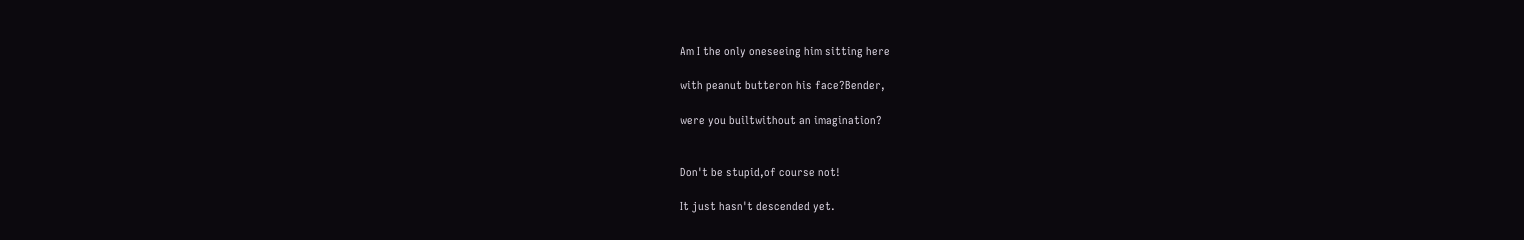Am I the only oneseeing him sitting here

with peanut butteron his face?Bender,

were you builtwithout an imagination?


Don't be stupid,of course not!

It just hasn't descended yet.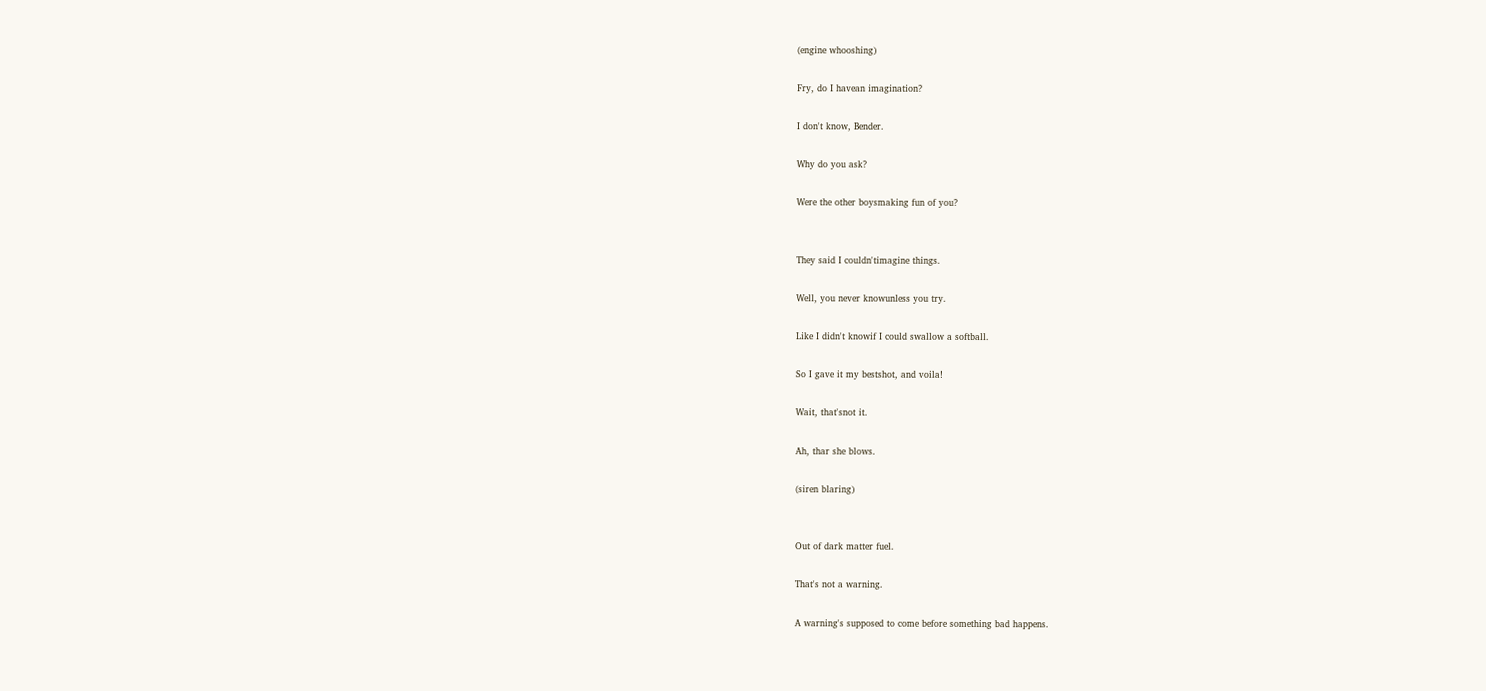(engine whooshing)

Fry, do I havean imagination?

I don't know, Bender.

Why do you ask?

Were the other boysmaking fun of you?


They said I couldn'timagine things.

Well, you never knowunless you try.

Like I didn't knowif I could swallow a softball.

So I gave it my bestshot, and voila!

Wait, that'snot it.

Ah, thar she blows.

(siren blaring)


Out of dark matter fuel.

That's not a warning.

A warning's supposed to come before something bad happens.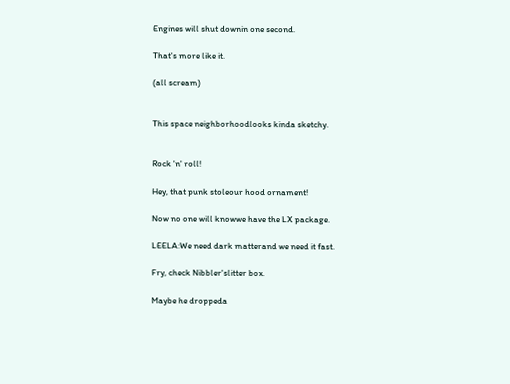Engines will shut downin one second.

That's more like it.

(all scream)


This space neighborhoodlooks kinda sketchy.


Rock 'n' roll!

Hey, that punk stoleour hood ornament!

Now no one will knowwe have the LX package.

LEELA:We need dark matterand we need it fast.

Fry, check Nibbler'slitter box.

Maybe he droppeda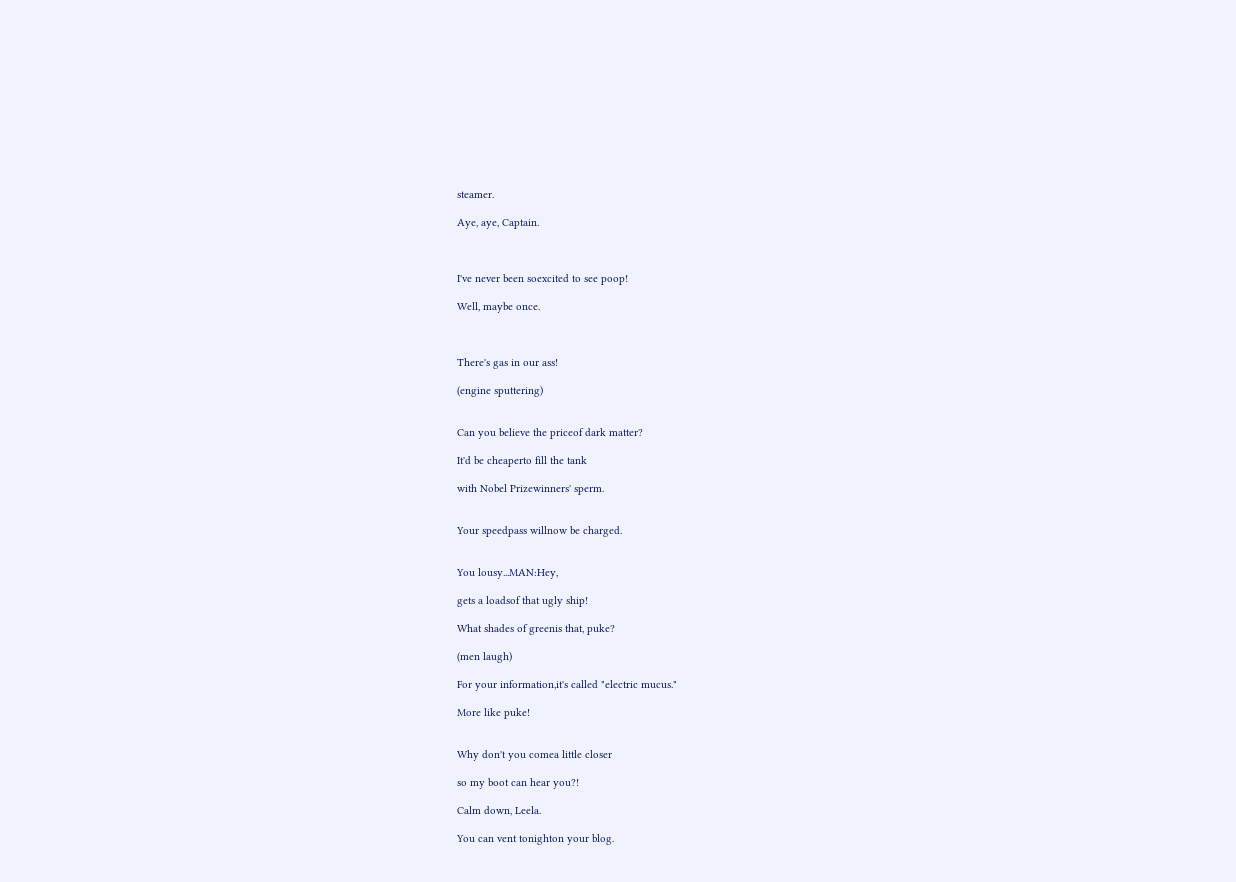steamer.

Aye, aye, Captain.



I've never been soexcited to see poop!

Well, maybe once.



There's gas in our ass!

(engine sputtering)


Can you believe the priceof dark matter?

It'd be cheaperto fill the tank

with Nobel Prizewinners' sperm.


Your speedpass willnow be charged.


You lousy...MAN:Hey,

gets a loadsof that ugly ship!

What shades of greenis that, puke?

(men laugh)

For your information,it's called "electric mucus."

More like puke!


Why don't you comea little closer

so my boot can hear you?!

Calm down, Leela.

You can vent tonighton your blog.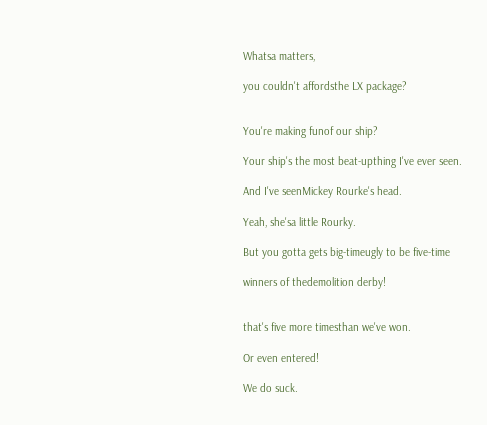Whatsa matters,

you couldn't affordsthe LX package?


You're making funof our ship?

Your ship's the most beat-upthing I've ever seen.

And I've seenMickey Rourke's head.

Yeah, she'sa little Rourky.

But you gotta gets big-timeugly to be five-time

winners of thedemolition derby!


that's five more timesthan we've won.

Or even entered!

We do suck.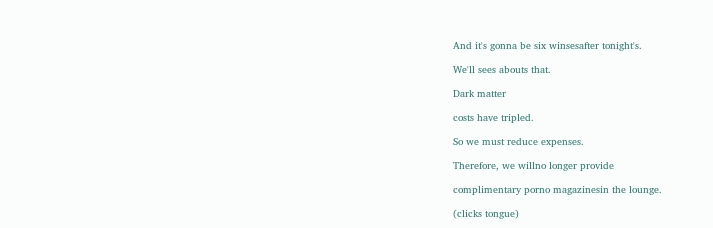And it's gonna be six winsesafter tonight's.

We'll sees abouts that.

Dark matter

costs have tripled.

So we must reduce expenses.

Therefore, we willno longer provide

complimentary porno magazinesin the lounge.

(clicks tongue)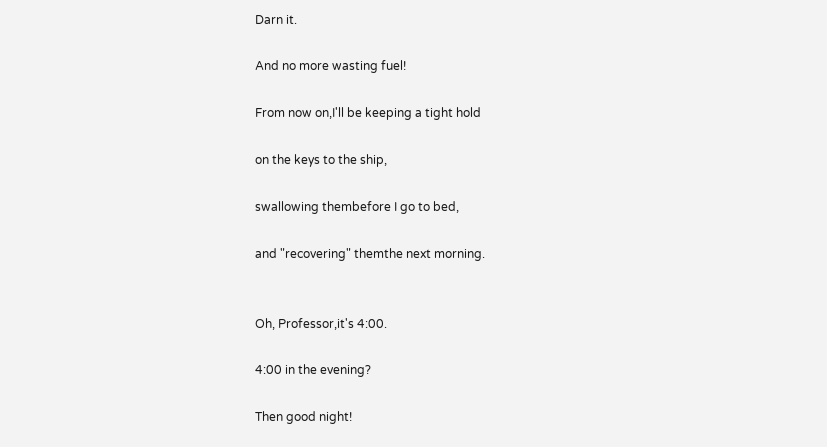Darn it.

And no more wasting fuel!

From now on,I'll be keeping a tight hold

on the keys to the ship,

swallowing thembefore I go to bed,

and "recovering" themthe next morning.


Oh, Professor,it's 4:00.

4:00 in the evening?

Then good night!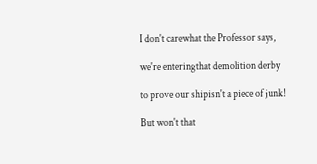I don't carewhat the Professor says,

we're enteringthat demolition derby

to prove our shipisn't a piece of junk!

But won't that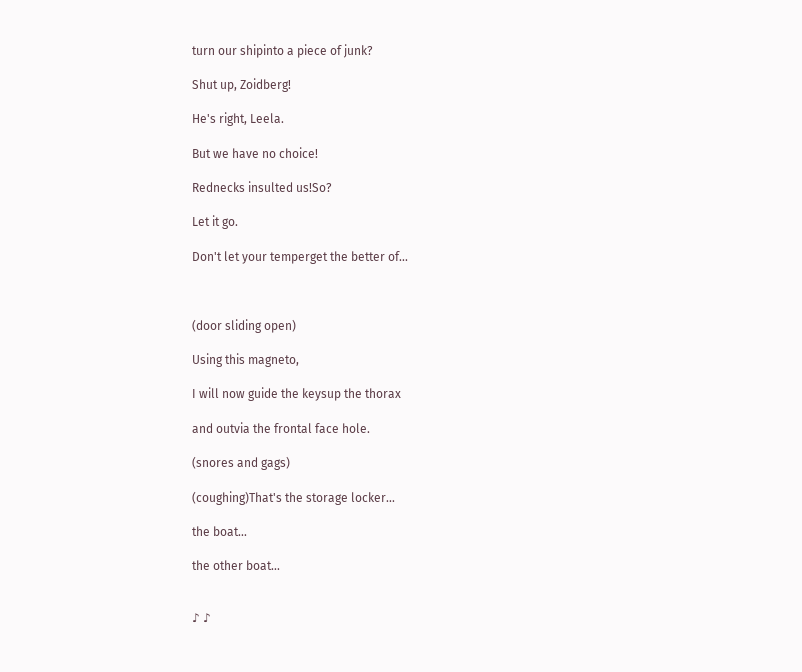turn our shipinto a piece of junk?

Shut up, Zoidberg!

He's right, Leela.

But we have no choice!

Rednecks insulted us!So?

Let it go.

Don't let your temperget the better of...



(door sliding open)

Using this magneto,

I will now guide the keysup the thorax

and outvia the frontal face hole.

(snores and gags)

(coughing)That's the storage locker...

the boat...

the other boat...


♪ ♪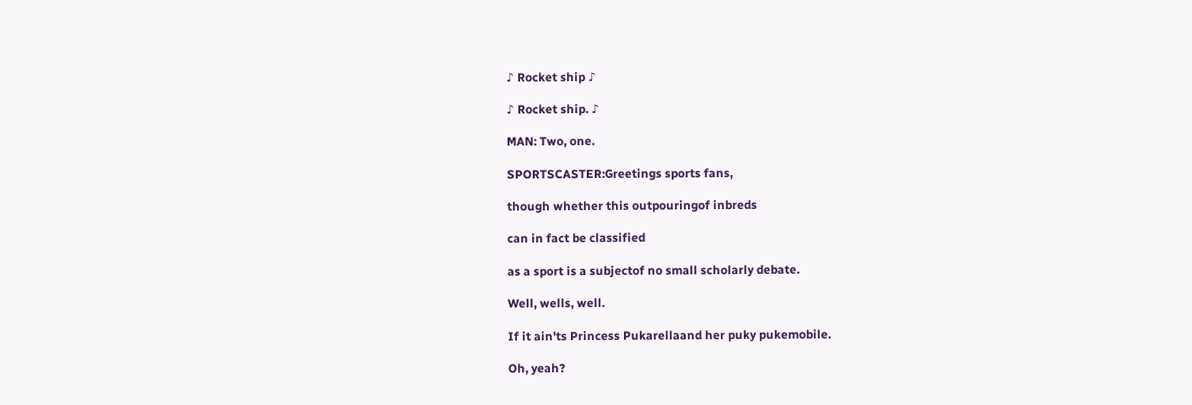♪ Rocket ship ♪

♪ Rocket ship. ♪

MAN: Two, one.

SPORTSCASTER:Greetings sports fans,

though whether this outpouringof inbreds

can in fact be classified

as a sport is a subjectof no small scholarly debate.

Well, wells, well.

If it ain'ts Princess Pukarellaand her puky pukemobile.

Oh, yeah?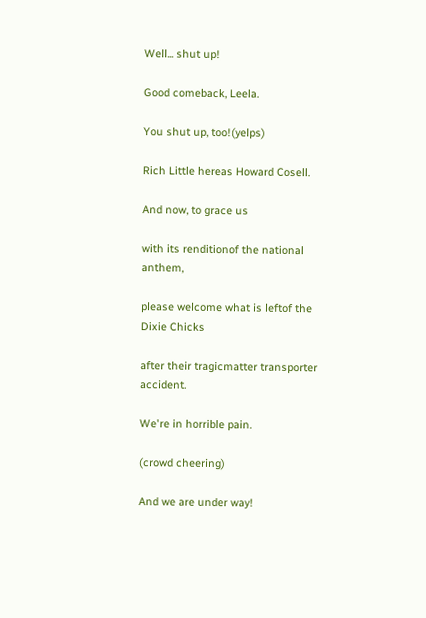Well... shut up!

Good comeback, Leela.

You shut up, too!(yelps)

Rich Little hereas Howard Cosell.

And now, to grace us

with its renditionof the national anthem,

please welcome what is leftof the Dixie Chicks

after their tragicmatter transporter accident.

We're in horrible pain.

(crowd cheering)

And we are under way!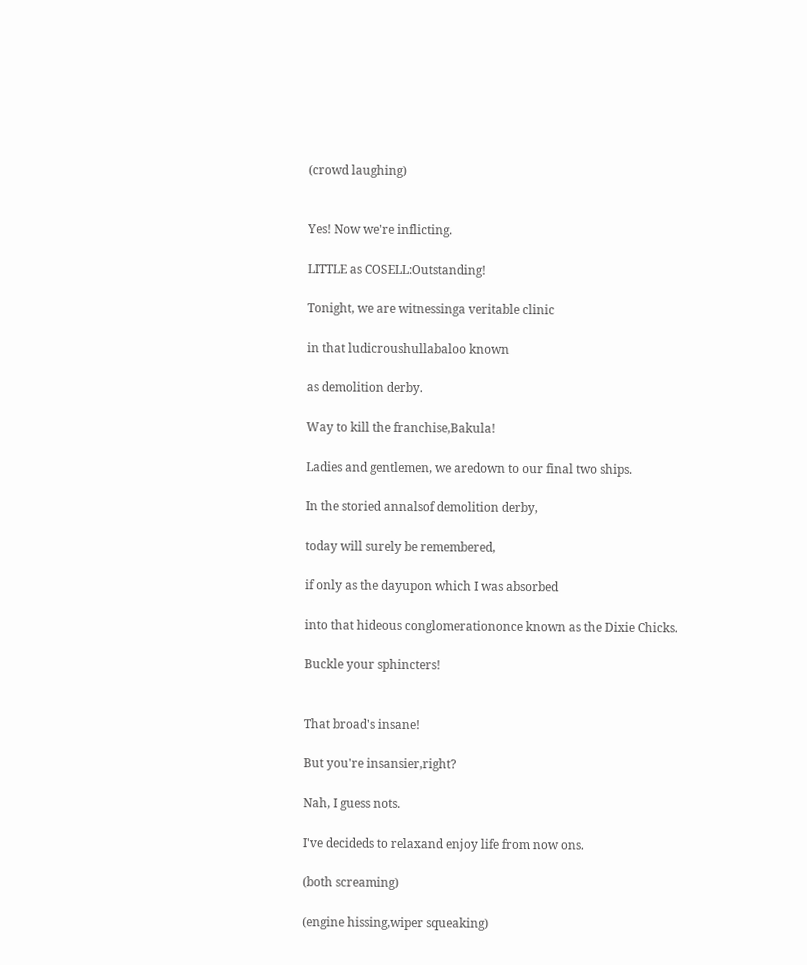(crowd laughing)


Yes! Now we're inflicting.

LITTLE as COSELL:Outstanding!

Tonight, we are witnessinga veritable clinic

in that ludicroushullabaloo known

as demolition derby.

Way to kill the franchise,Bakula!

Ladies and gentlemen, we aredown to our final two ships.

In the storied annalsof demolition derby,

today will surely be remembered,

if only as the dayupon which I was absorbed

into that hideous conglomerationonce known as the Dixie Chicks.

Buckle your sphincters!


That broad's insane!

But you're insansier,right?

Nah, I guess nots.

I've decideds to relaxand enjoy life from now ons.

(both screaming)

(engine hissing,wiper squeaking)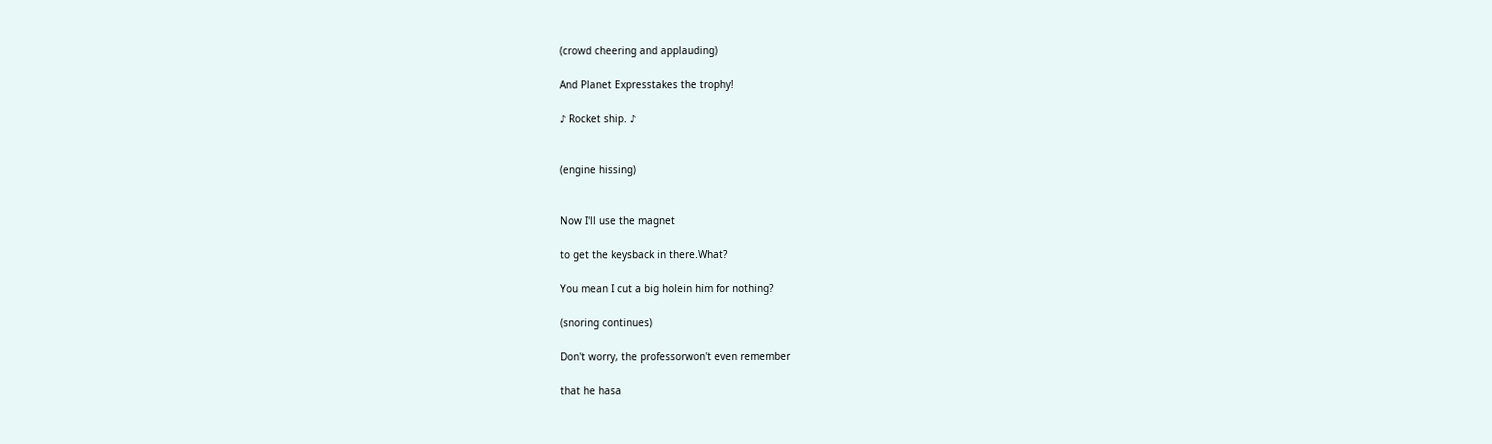(crowd cheering and applauding)

And Planet Expresstakes the trophy!

♪ Rocket ship. ♪


(engine hissing)


Now I'll use the magnet

to get the keysback in there.What?

You mean I cut a big holein him for nothing?

(snoring continues)

Don't worry, the professorwon't even remember

that he hasa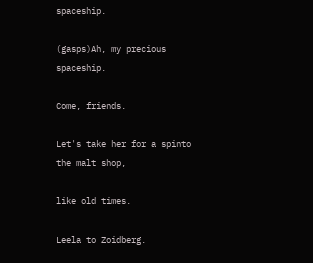spaceship.

(gasps)Ah, my precious spaceship.

Come, friends.

Let's take her for a spinto the malt shop,

like old times.

Leela to Zoidberg.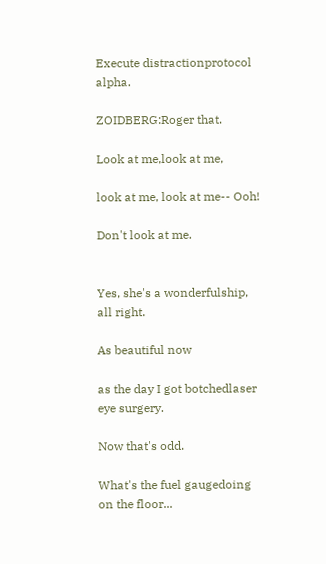Execute distractionprotocol alpha.

ZOIDBERG:Roger that.

Look at me,look at me,

look at me, look at me-- Ooh!

Don't look at me.


Yes, she's a wonderfulship, all right.

As beautiful now

as the day I got botchedlaser eye surgery.

Now that's odd.

What's the fuel gaugedoing on the floor...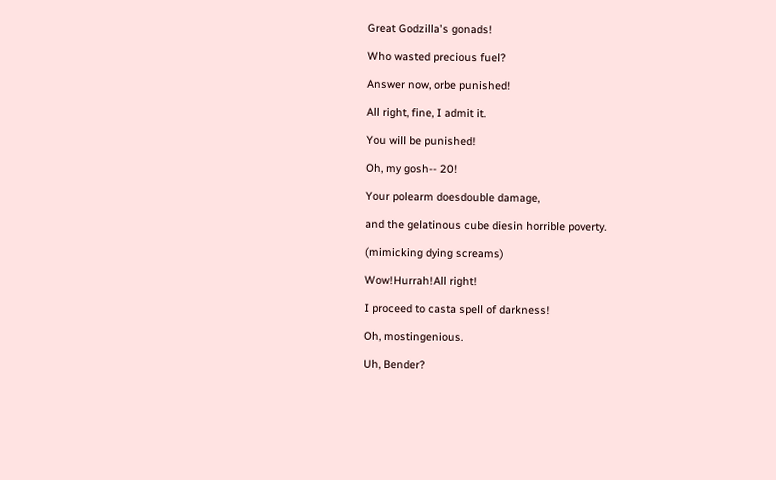Great Godzilla's gonads!

Who wasted precious fuel?

Answer now, orbe punished!

All right, fine, I admit it.

You will be punished!

Oh, my gosh-- 20!

Your polearm doesdouble damage,

and the gelatinous cube diesin horrible poverty.

(mimicking dying screams)

Wow!Hurrah!All right!

I proceed to casta spell of darkness!

Oh, mostingenious.

Uh, Bender?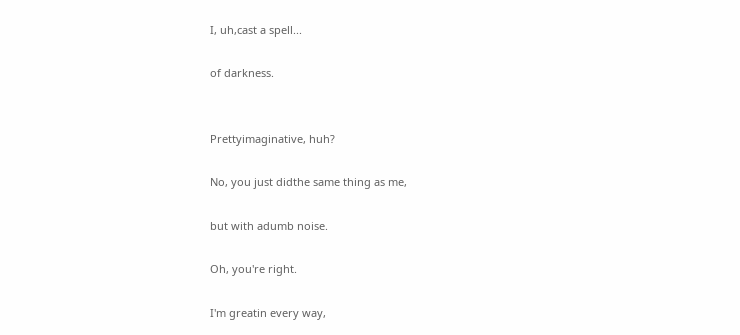I, uh,cast a spell...

of darkness.


Prettyimaginative, huh?

No, you just didthe same thing as me,

but with adumb noise.

Oh, you're right.

I'm greatin every way,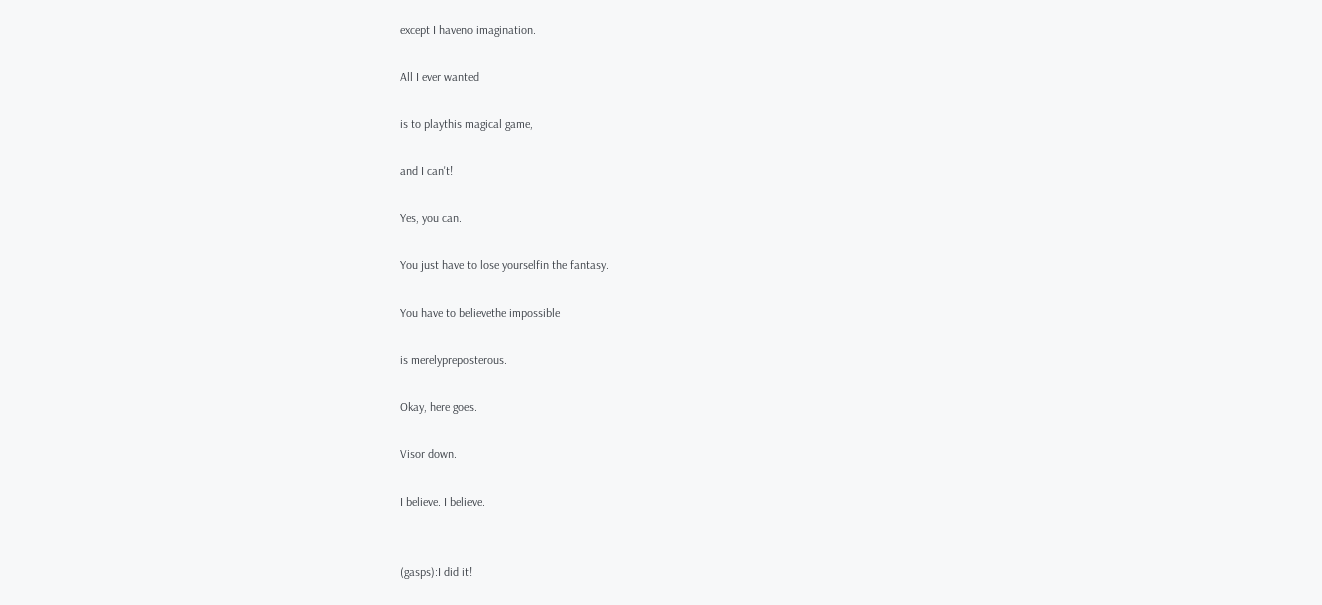except I haveno imagination.

All I ever wanted

is to playthis magical game,

and I can't!

Yes, you can.

You just have to lose yourselfin the fantasy.

You have to believethe impossible

is merelypreposterous.

Okay, here goes.

Visor down.

I believe. I believe.


(gasps):I did it!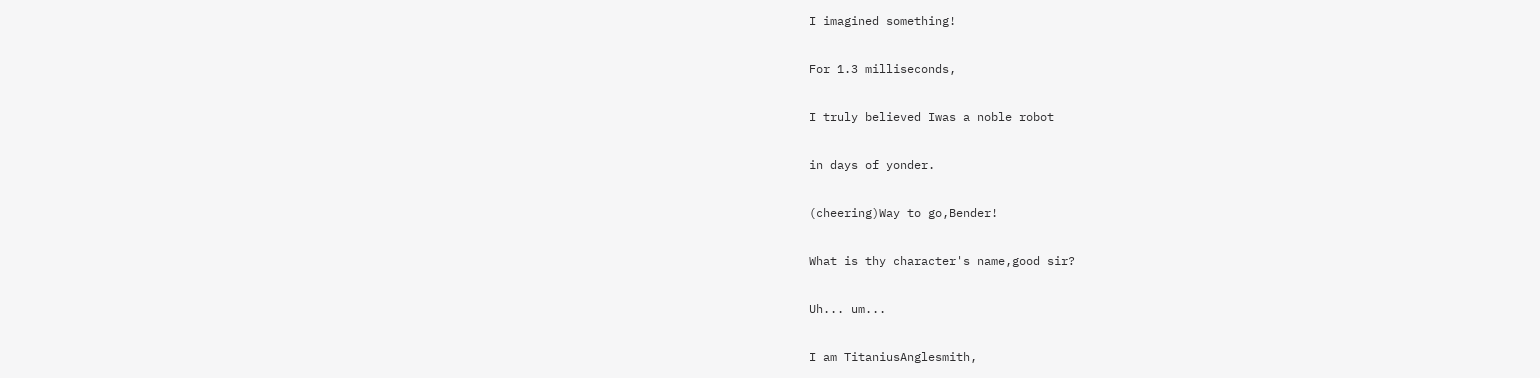I imagined something!

For 1.3 milliseconds,

I truly believed Iwas a noble robot

in days of yonder.

(cheering)Way to go,Bender!

What is thy character's name,good sir?

Uh... um...

I am TitaniusAnglesmith,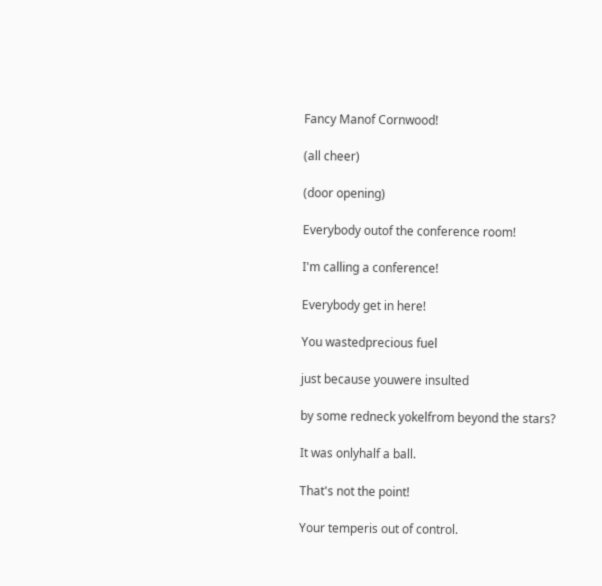Fancy Manof Cornwood!

(all cheer)

(door opening)

Everybody outof the conference room!

I'm calling a conference!

Everybody get in here!

You wastedprecious fuel

just because youwere insulted

by some redneck yokelfrom beyond the stars?

It was onlyhalf a ball.

That's not the point!

Your temperis out of control.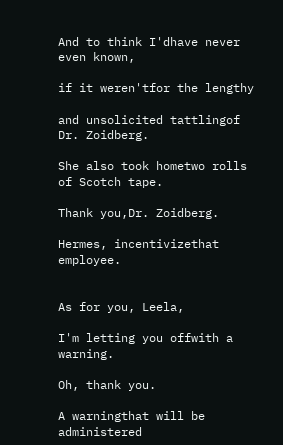And to think I'dhave never even known,

if it weren'tfor the lengthy

and unsolicited tattlingof Dr. Zoidberg.

She also took hometwo rolls of Scotch tape.

Thank you,Dr. Zoidberg.

Hermes, incentivizethat employee.


As for you, Leela,

I'm letting you offwith a warning.

Oh, thank you.

A warningthat will be administered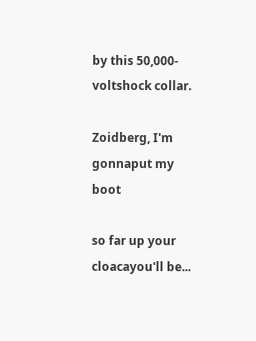by this 50,000-voltshock collar.

Zoidberg, I'm gonnaput my boot

so far up your cloacayou'll be...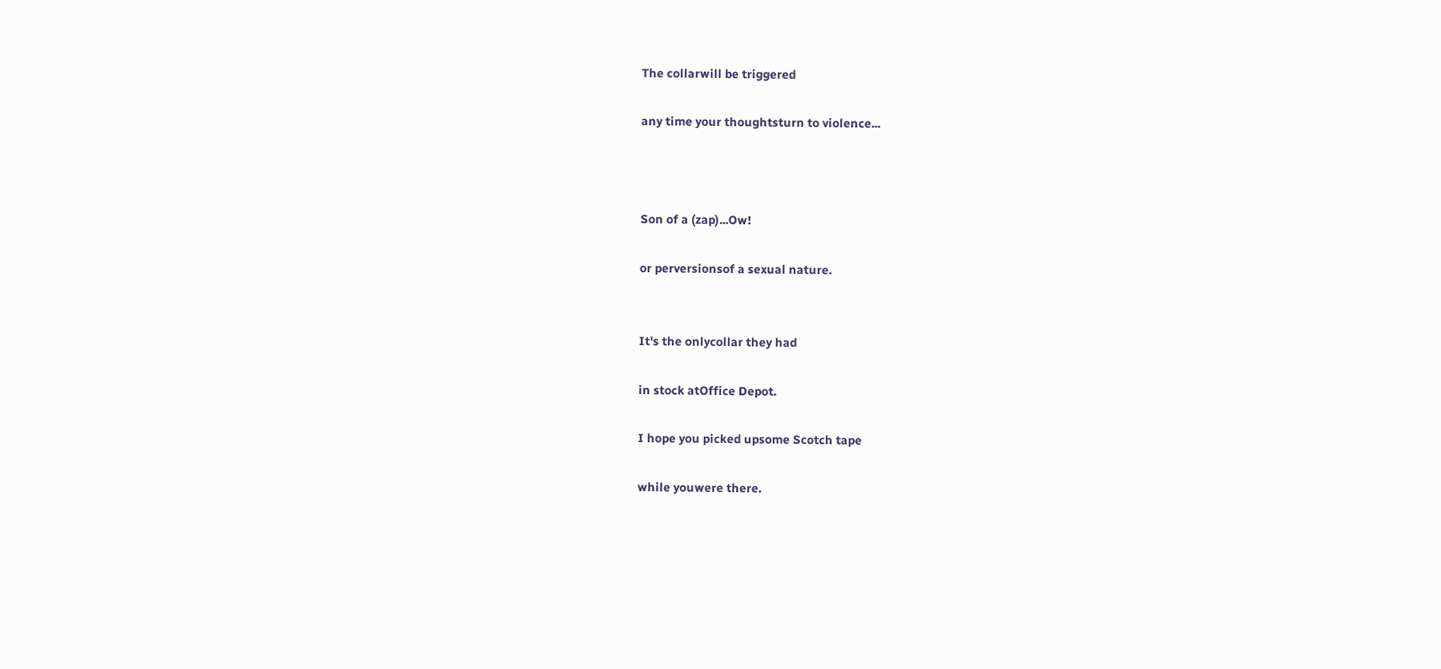The collarwill be triggered

any time your thoughtsturn to violence...



Son of a (zap)...Ow!

or perversionsof a sexual nature.


It's the onlycollar they had

in stock atOffice Depot.

I hope you picked upsome Scotch tape

while youwere there.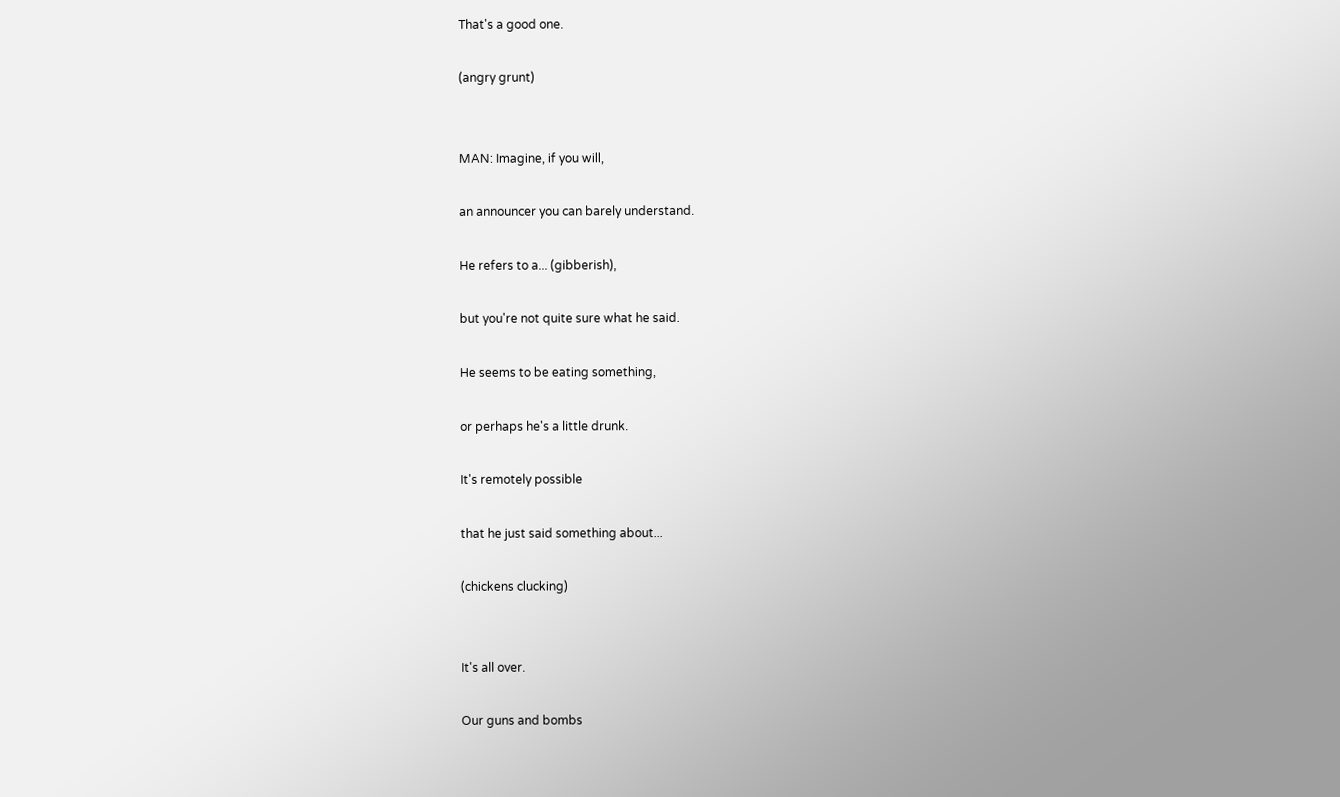That's a good one.

(angry grunt)


MAN: Imagine, if you will,

an announcer you can barely understand.

He refers to a... (gibberish),

but you're not quite sure what he said.

He seems to be eating something,

or perhaps he's a little drunk.

It's remotely possible

that he just said something about...

(chickens clucking)


It's all over.

Our guns and bombs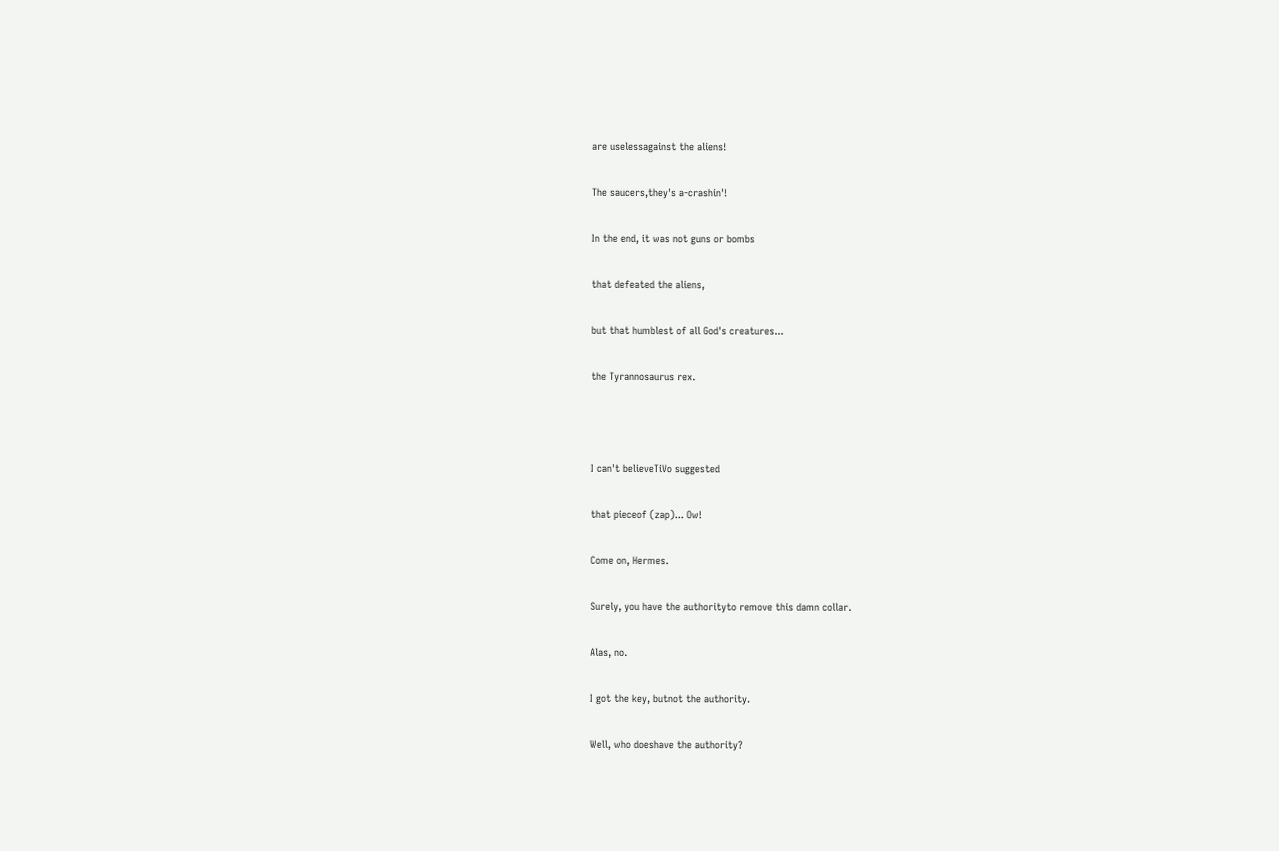are uselessagainst the aliens!

The saucers,they's a-crashin'!

In the end, it was not guns or bombs

that defeated the aliens,

but that humblest of all God's creatures...

the Tyrannosaurus rex.



I can't believeTiVo suggested

that pieceof (zap)... Ow!

Come on, Hermes.

Surely, you have the authorityto remove this damn collar.

Alas, no.

I got the key, butnot the authority.

Well, who doeshave the authority?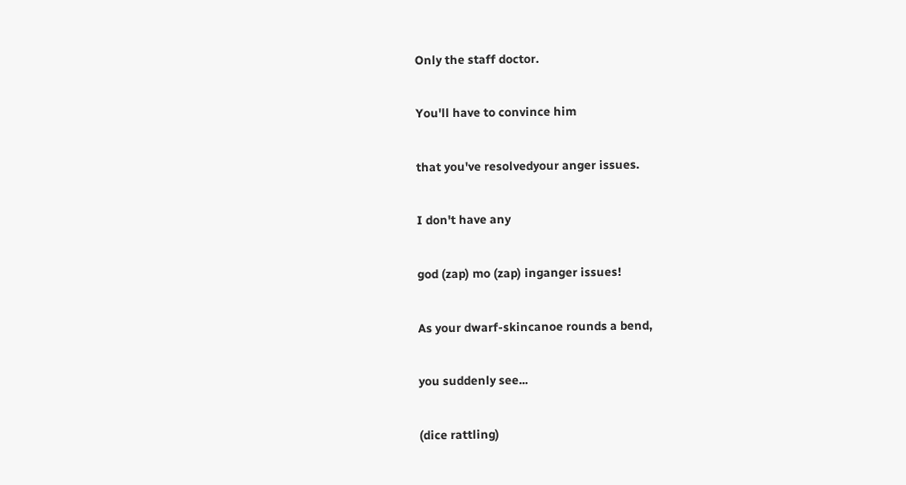Only the staff doctor.

You'll have to convince him

that you've resolvedyour anger issues.

I don't have any

god (zap) mo (zap) inganger issues!

As your dwarf-skincanoe rounds a bend,

you suddenly see...

(dice rattling)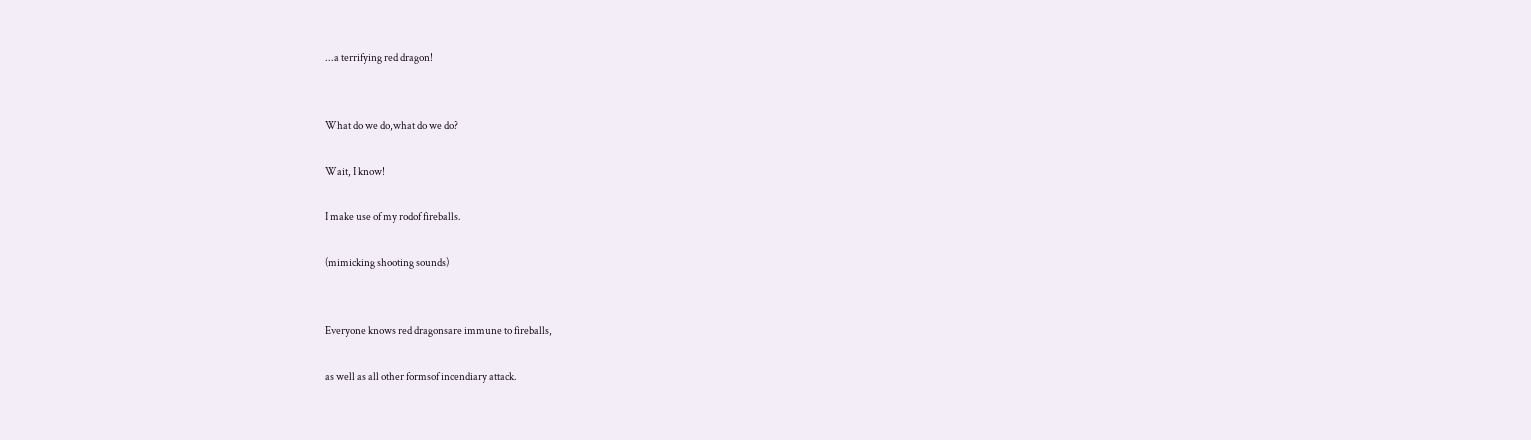...a terrifying red dragon!


What do we do,what do we do?

Wait, I know!

I make use of my rodof fireballs.

(mimicking shooting sounds)


Everyone knows red dragonsare immune to fireballs,

as well as all other formsof incendiary attack.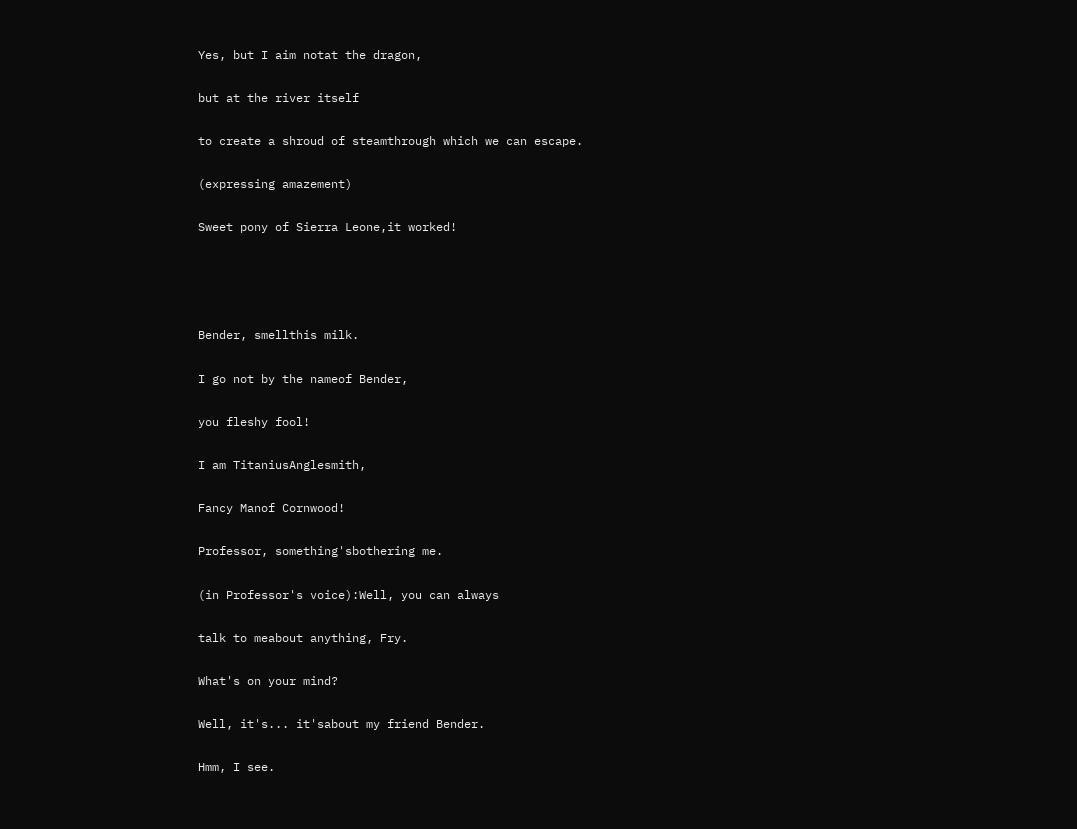Yes, but I aim notat the dragon,

but at the river itself

to create a shroud of steamthrough which we can escape.

(expressing amazement)

Sweet pony of Sierra Leone,it worked!




Bender, smellthis milk.

I go not by the nameof Bender,

you fleshy fool!

I am TitaniusAnglesmith,

Fancy Manof Cornwood!

Professor, something'sbothering me.

(in Professor's voice):Well, you can always

talk to meabout anything, Fry.

What's on your mind?

Well, it's... it'sabout my friend Bender.

Hmm, I see.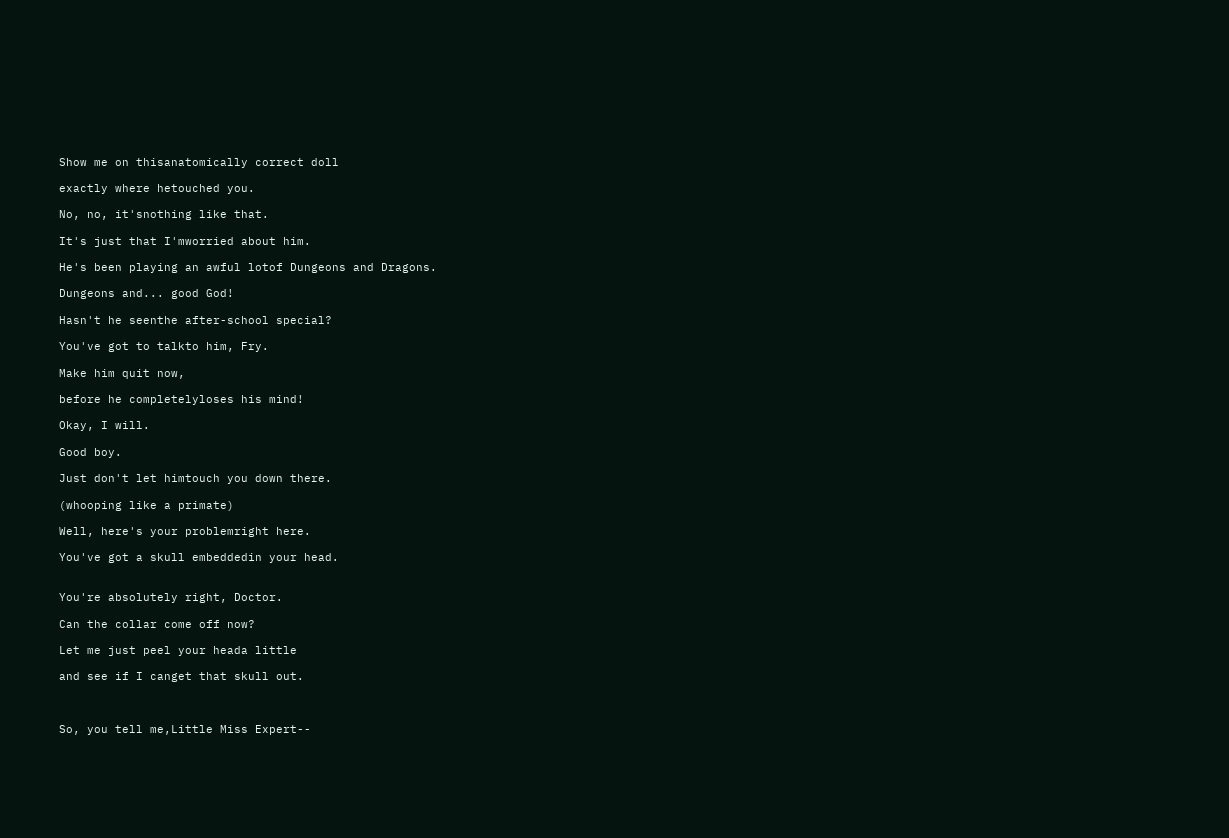Show me on thisanatomically correct doll

exactly where hetouched you.

No, no, it'snothing like that.

It's just that I'mworried about him.

He's been playing an awful lotof Dungeons and Dragons.

Dungeons and... good God!

Hasn't he seenthe after-school special?

You've got to talkto him, Fry.

Make him quit now,

before he completelyloses his mind!

Okay, I will.

Good boy.

Just don't let himtouch you down there.

(whooping like a primate)

Well, here's your problemright here.

You've got a skull embeddedin your head.


You're absolutely right, Doctor.

Can the collar come off now?

Let me just peel your heada little

and see if I canget that skull out.



So, you tell me,Little Miss Expert--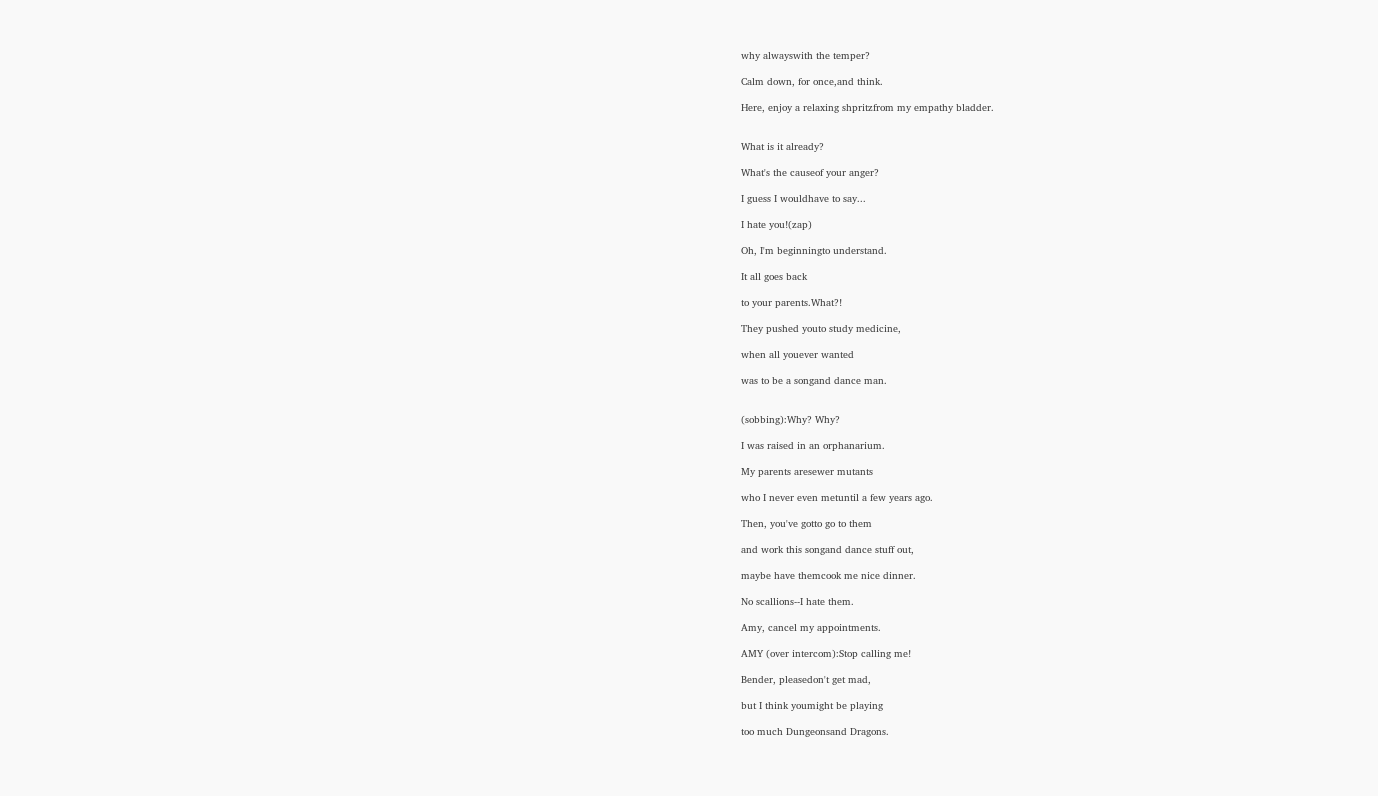why alwayswith the temper?

Calm down, for once,and think.

Here, enjoy a relaxing shpritzfrom my empathy bladder.


What is it already?

What's the causeof your anger?

I guess I wouldhave to say...

I hate you!(zap)

Oh, I'm beginningto understand.

It all goes back

to your parents.What?!

They pushed youto study medicine,

when all youever wanted

was to be a songand dance man.


(sobbing):Why? Why?

I was raised in an orphanarium.

My parents aresewer mutants

who I never even metuntil a few years ago.

Then, you've gotto go to them

and work this songand dance stuff out,

maybe have themcook me nice dinner.

No scallions--I hate them.

Amy, cancel my appointments.

AMY (over intercom):Stop calling me!

Bender, pleasedon't get mad,

but I think youmight be playing

too much Dungeonsand Dragons.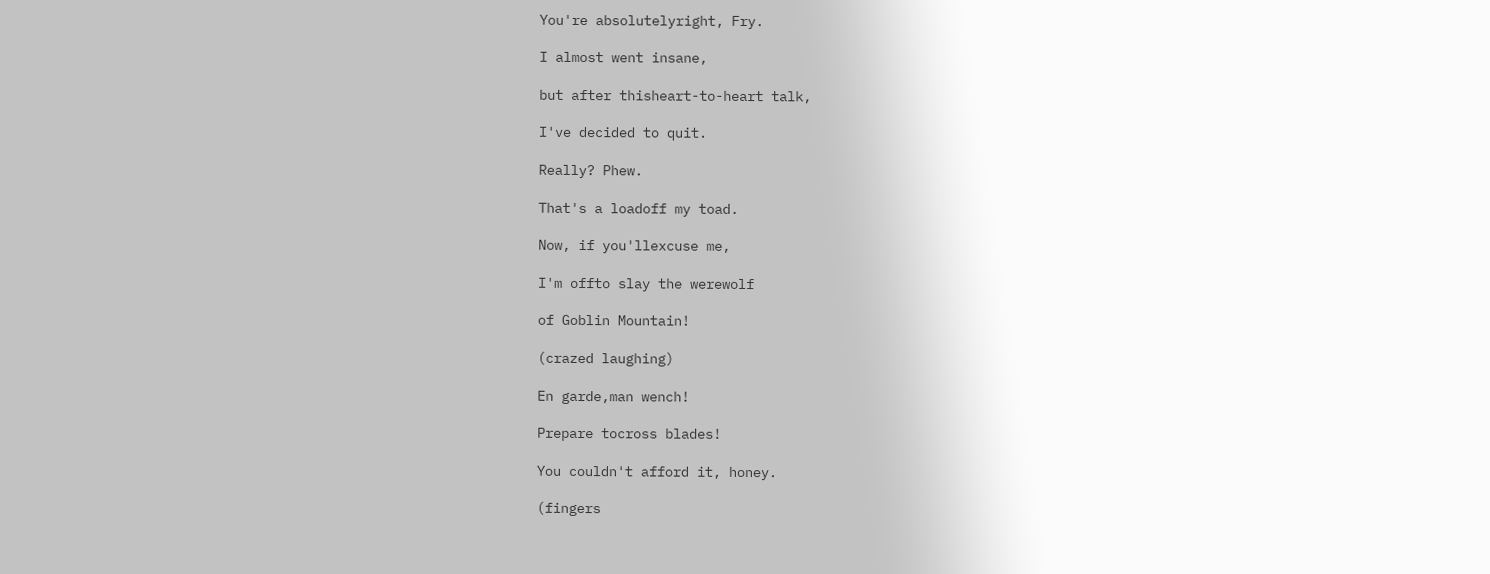You're absolutelyright, Fry.

I almost went insane,

but after thisheart-to-heart talk,

I've decided to quit.

Really? Phew.

That's a loadoff my toad.

Now, if you'llexcuse me,

I'm offto slay the werewolf

of Goblin Mountain!

(crazed laughing)

En garde,man wench!

Prepare tocross blades!

You couldn't afford it, honey.

(fingers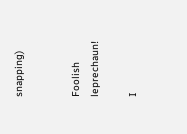snapping)


Foolish leprechaun!

I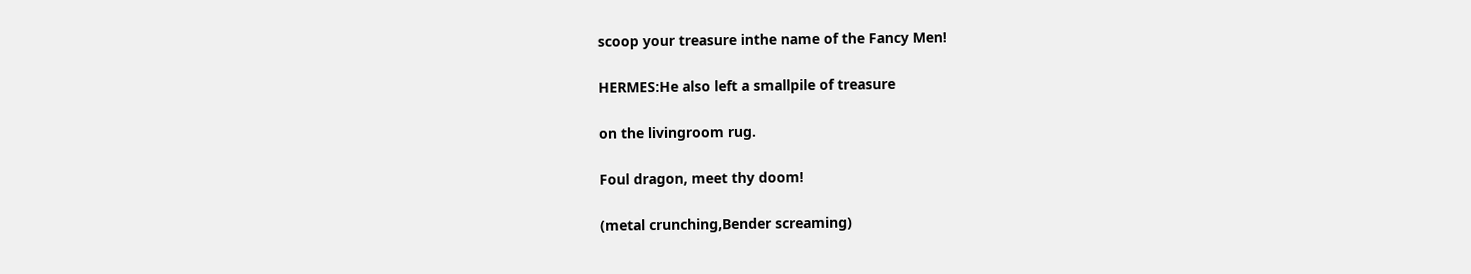scoop your treasure inthe name of the Fancy Men!

HERMES:He also left a smallpile of treasure

on the livingroom rug.

Foul dragon, meet thy doom!

(metal crunching,Bender screaming)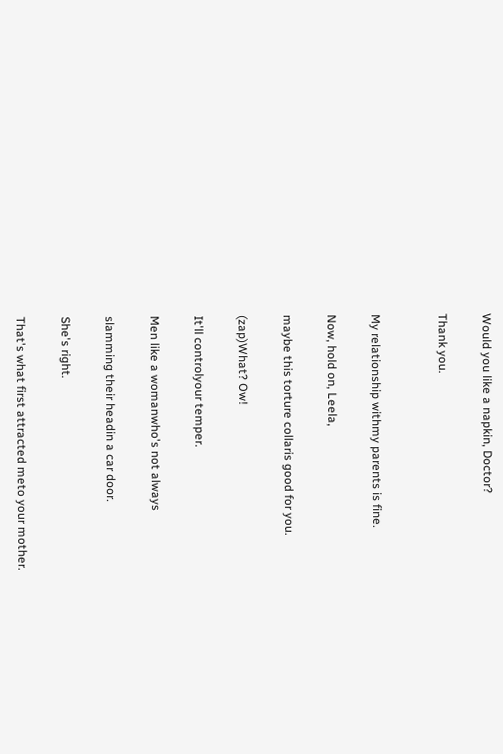Would you like a napkin, Doctor?

Thank you.


My relationship withmy parents is fine.

Now, hold on, Leela,

maybe this torture collaris good for you.

(zap)What? Ow!

It'll controlyour temper.

Men like a womanwho's not always

slamming their headin a car door.

She's right.

That's what first attracted meto your mother.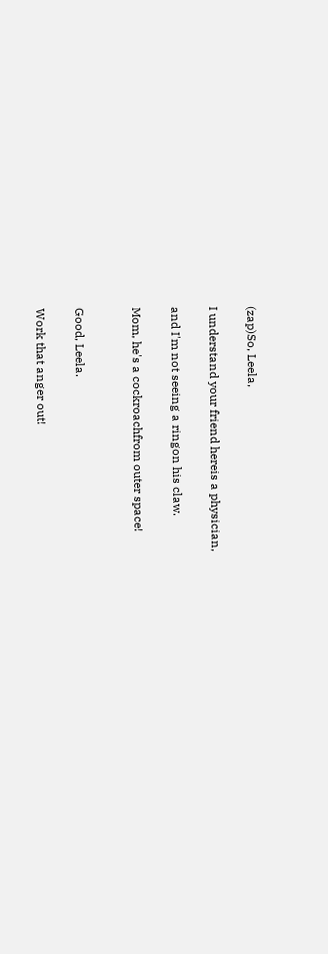(zap)So, Leela,

I understand your friend hereis a physician,

and I'm not seeing a ringon his claw.

Mom, he's a cockroachfrom outer space!


Good, Leela.

Work that anger out!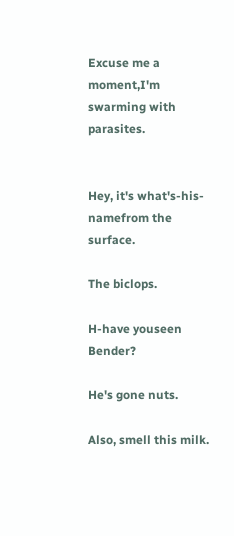Excuse me a moment,I'm swarming with parasites.


Hey, it's what's-his-namefrom the surface.

The biclops.

H-have youseen Bender?

He's gone nuts.

Also, smell this milk.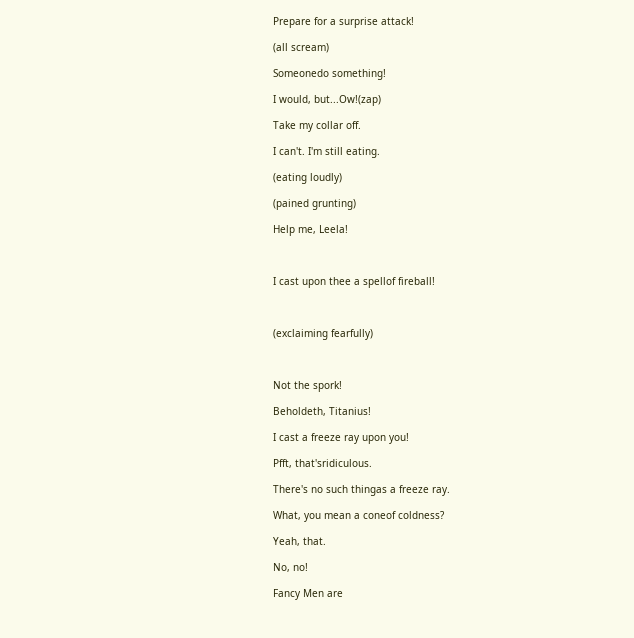Prepare for a surprise attack!

(all scream)

Someonedo something!

I would, but...Ow!(zap)

Take my collar off.

I can't. I'm still eating.

(eating loudly)

(pained grunting)

Help me, Leela!



I cast upon thee a spellof fireball!



(exclaiming fearfully)



Not the spork!

Beholdeth, Titanius!

I cast a freeze ray upon you!

Pfft, that'sridiculous.

There's no such thingas a freeze ray.

What, you mean a coneof coldness?

Yeah, that.

No, no!

Fancy Men are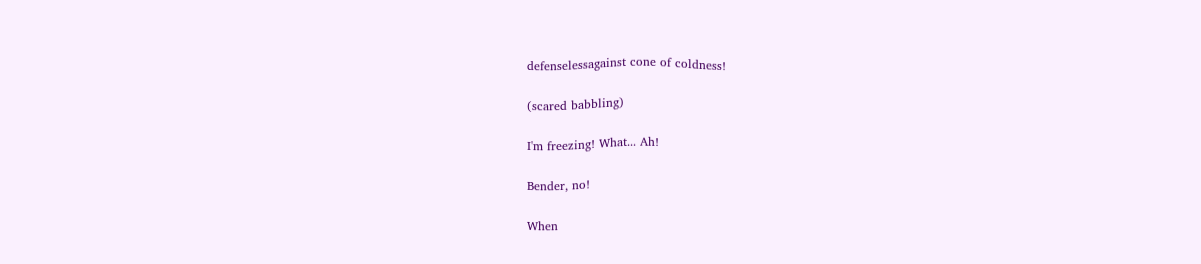defenselessagainst cone of coldness!

(scared babbling)

I'm freezing! What... Ah!

Bender, no!

When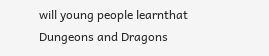will young people learnthat Dungeons and Dragons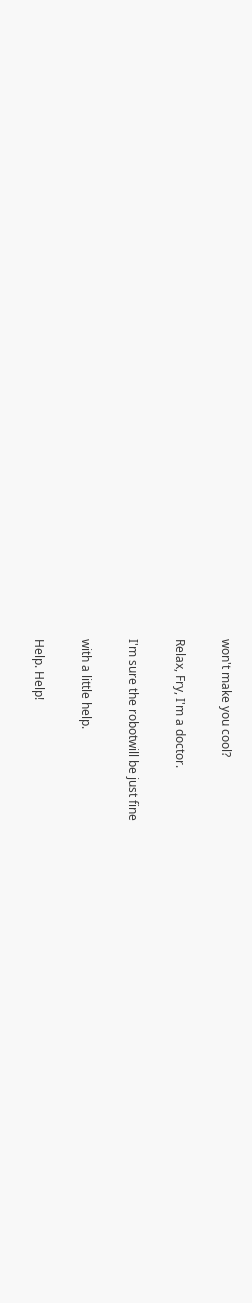won't make you cool?

Relax, Fry, I'm a doctor.

I'm sure the robotwill be just fine

with a little help.

Help. Help!